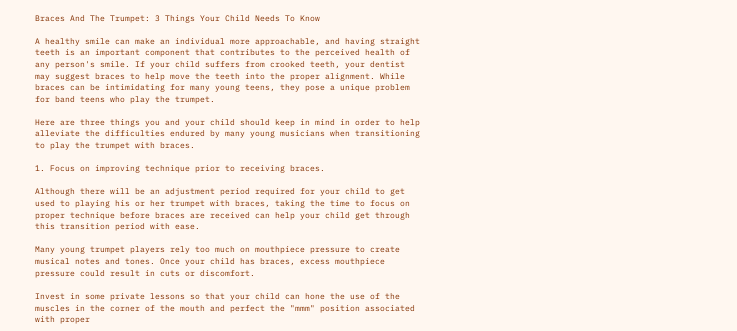Braces And The Trumpet: 3 Things Your Child Needs To Know

A healthy smile can make an individual more approachable, and having straight teeth is an important component that contributes to the perceived health of any person's smile. If your child suffers from crooked teeth, your dentist may suggest braces to help move the teeth into the proper alignment. While braces can be intimidating for many young teens, they pose a unique problem for band teens who play the trumpet.

Here are three things you and your child should keep in mind in order to help alleviate the difficulties endured by many young musicians when transitioning to play the trumpet with braces.

1. Focus on improving technique prior to receiving braces.

Although there will be an adjustment period required for your child to get used to playing his or her trumpet with braces, taking the time to focus on proper technique before braces are received can help your child get through this transition period with ease.

Many young trumpet players rely too much on mouthpiece pressure to create musical notes and tones. Once your child has braces, excess mouthpiece pressure could result in cuts or discomfort.

Invest in some private lessons so that your child can hone the use of the muscles in the corner of the mouth and perfect the "mmm" position associated with proper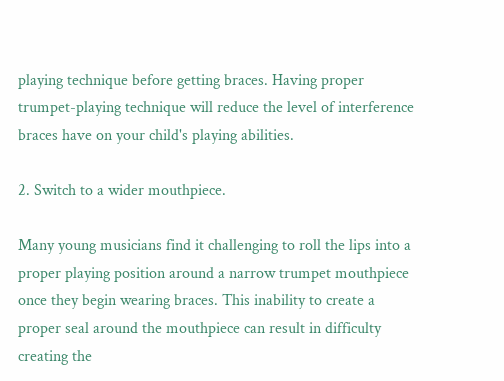playing technique before getting braces. Having proper trumpet-playing technique will reduce the level of interference braces have on your child's playing abilities.

2. Switch to a wider mouthpiece.

Many young musicians find it challenging to roll the lips into a proper playing position around a narrow trumpet mouthpiece once they begin wearing braces. This inability to create a proper seal around the mouthpiece can result in difficulty creating the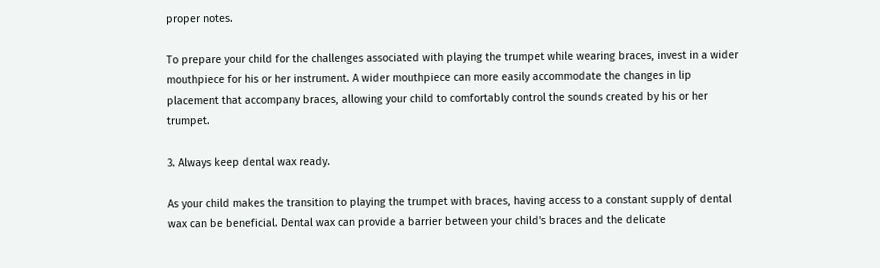proper notes.

To prepare your child for the challenges associated with playing the trumpet while wearing braces, invest in a wider mouthpiece for his or her instrument. A wider mouthpiece can more easily accommodate the changes in lip placement that accompany braces, allowing your child to comfortably control the sounds created by his or her trumpet.

3. Always keep dental wax ready.

As your child makes the transition to playing the trumpet with braces, having access to a constant supply of dental wax can be beneficial. Dental wax can provide a barrier between your child's braces and the delicate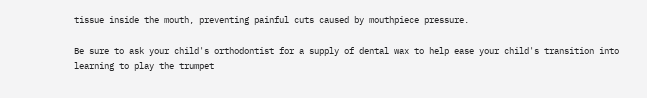tissue inside the mouth, preventing painful cuts caused by mouthpiece pressure.

Be sure to ask your child's orthodontist for a supply of dental wax to help ease your child's transition into learning to play the trumpet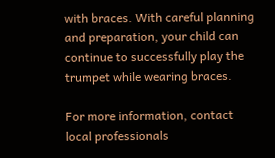with braces. With careful planning and preparation, your child can continue to successfully play the trumpet while wearing braces.

For more information, contact local professionals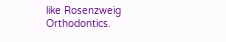like Rosenzweig Orthodontics.